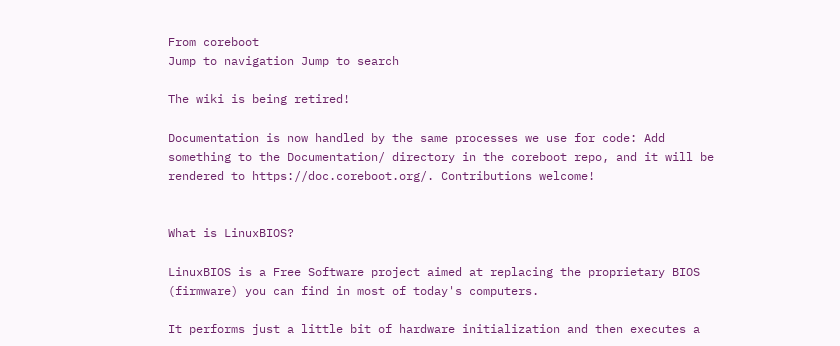From coreboot
Jump to navigation Jump to search

The wiki is being retired!

Documentation is now handled by the same processes we use for code: Add something to the Documentation/ directory in the coreboot repo, and it will be rendered to https://doc.coreboot.org/. Contributions welcome!


What is LinuxBIOS?

LinuxBIOS is a Free Software project aimed at replacing the proprietary BIOS (firmware) you can find in most of today's computers.

It performs just a little bit of hardware initialization and then executes a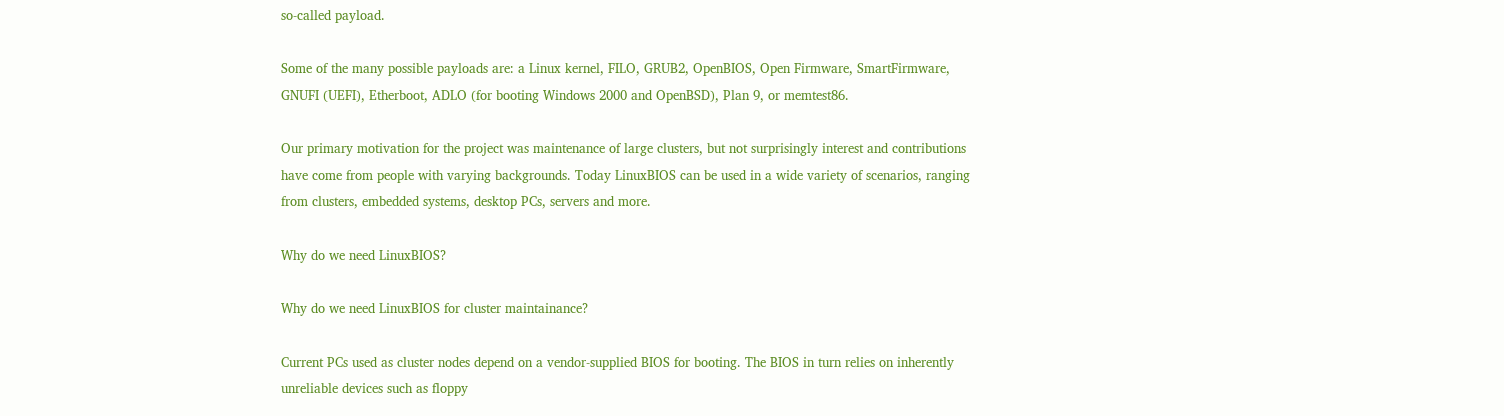so-called payload.

Some of the many possible payloads are: a Linux kernel, FILO, GRUB2, OpenBIOS, Open Firmware, SmartFirmware, GNUFI (UEFI), Etherboot, ADLO (for booting Windows 2000 and OpenBSD), Plan 9, or memtest86.

Our primary motivation for the project was maintenance of large clusters, but not surprisingly interest and contributions have come from people with varying backgrounds. Today LinuxBIOS can be used in a wide variety of scenarios, ranging from clusters, embedded systems, desktop PCs, servers and more.

Why do we need LinuxBIOS?

Why do we need LinuxBIOS for cluster maintainance?

Current PCs used as cluster nodes depend on a vendor-supplied BIOS for booting. The BIOS in turn relies on inherently unreliable devices such as floppy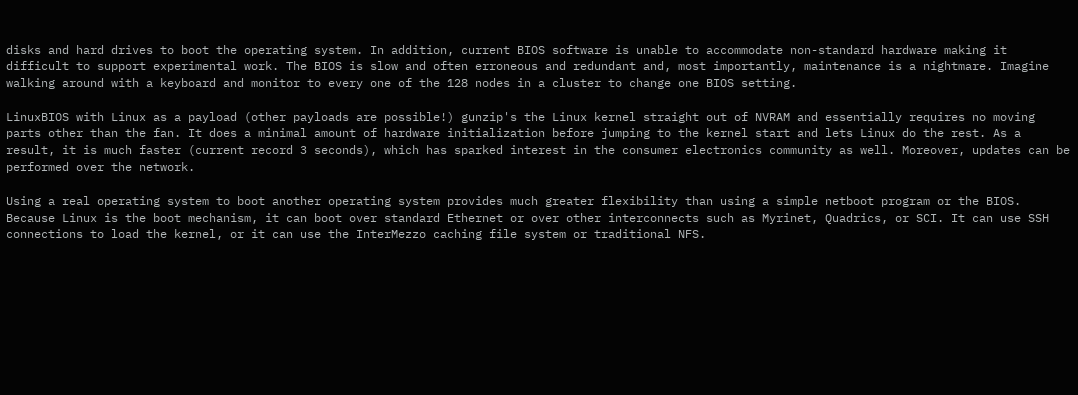disks and hard drives to boot the operating system. In addition, current BIOS software is unable to accommodate non-standard hardware making it difficult to support experimental work. The BIOS is slow and often erroneous and redundant and, most importantly, maintenance is a nightmare. Imagine walking around with a keyboard and monitor to every one of the 128 nodes in a cluster to change one BIOS setting.

LinuxBIOS with Linux as a payload (other payloads are possible!) gunzip's the Linux kernel straight out of NVRAM and essentially requires no moving parts other than the fan. It does a minimal amount of hardware initialization before jumping to the kernel start and lets Linux do the rest. As a result, it is much faster (current record 3 seconds), which has sparked interest in the consumer electronics community as well. Moreover, updates can be performed over the network.

Using a real operating system to boot another operating system provides much greater flexibility than using a simple netboot program or the BIOS. Because Linux is the boot mechanism, it can boot over standard Ethernet or over other interconnects such as Myrinet, Quadrics, or SCI. It can use SSH connections to load the kernel, or it can use the InterMezzo caching file system or traditional NFS.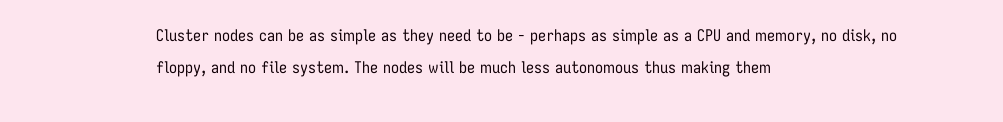Cluster nodes can be as simple as they need to be - perhaps as simple as a CPU and memory, no disk, no floppy, and no file system. The nodes will be much less autonomous thus making them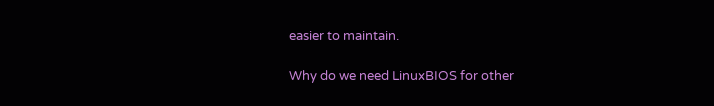easier to maintain.

Why do we need LinuxBIOS for other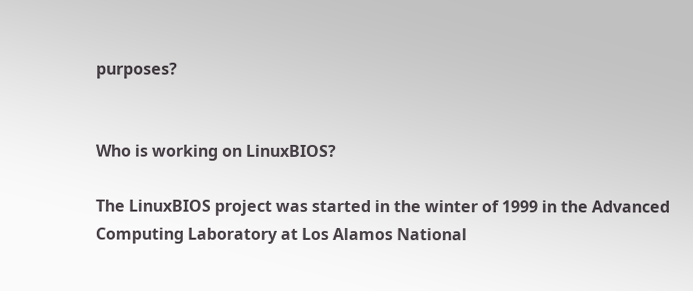purposes?


Who is working on LinuxBIOS?

The LinuxBIOS project was started in the winter of 1999 in the Advanced Computing Laboratory at Los Alamos National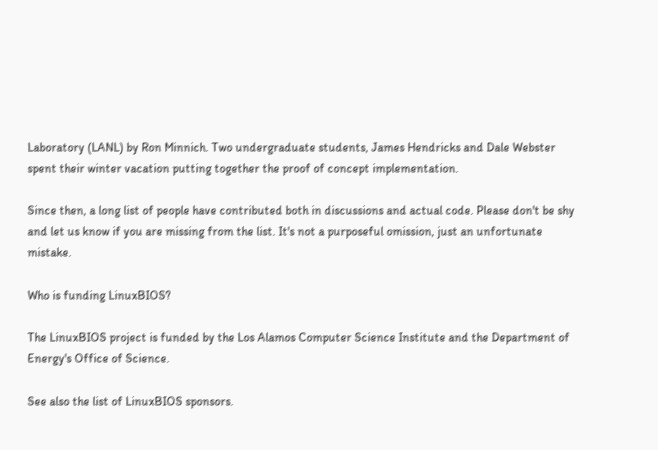Laboratory (LANL) by Ron Minnich. Two undergraduate students, James Hendricks and Dale Webster spent their winter vacation putting together the proof of concept implementation.

Since then, a long list of people have contributed both in discussions and actual code. Please don't be shy and let us know if you are missing from the list. It's not a purposeful omission, just an unfortunate mistake.

Who is funding LinuxBIOS?

The LinuxBIOS project is funded by the Los Alamos Computer Science Institute and the Department of Energy's Office of Science.

See also the list of LinuxBIOS sponsors.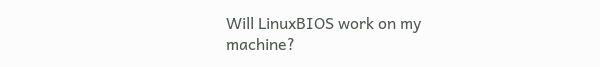Will LinuxBIOS work on my machine?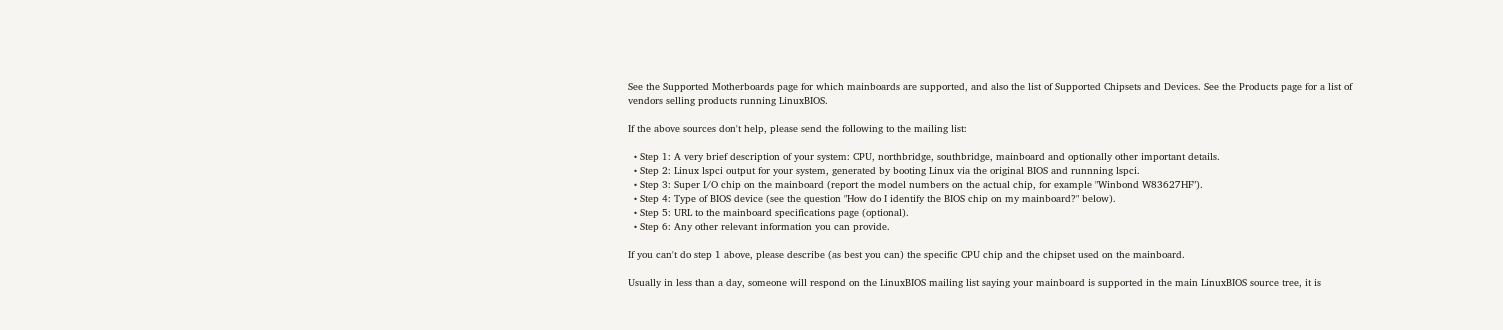See the Supported Motherboards page for which mainboards are supported, and also the list of Supported Chipsets and Devices. See the Products page for a list of vendors selling products running LinuxBIOS.

If the above sources don't help, please send the following to the mailing list:

  • Step 1: A very brief description of your system: CPU, northbridge, southbridge, mainboard and optionally other important details.
  • Step 2: Linux lspci output for your system, generated by booting Linux via the original BIOS and runnning lspci.
  • Step 3: Super I/O chip on the mainboard (report the model numbers on the actual chip, for example "Winbond W83627HF").
  • Step 4: Type of BIOS device (see the question "How do I identify the BIOS chip on my mainboard?" below).
  • Step 5: URL to the mainboard specifications page (optional).
  • Step 6: Any other relevant information you can provide.

If you can't do step 1 above, please describe (as best you can) the specific CPU chip and the chipset used on the mainboard.

Usually in less than a day, someone will respond on the LinuxBIOS mailing list saying your mainboard is supported in the main LinuxBIOS source tree, it is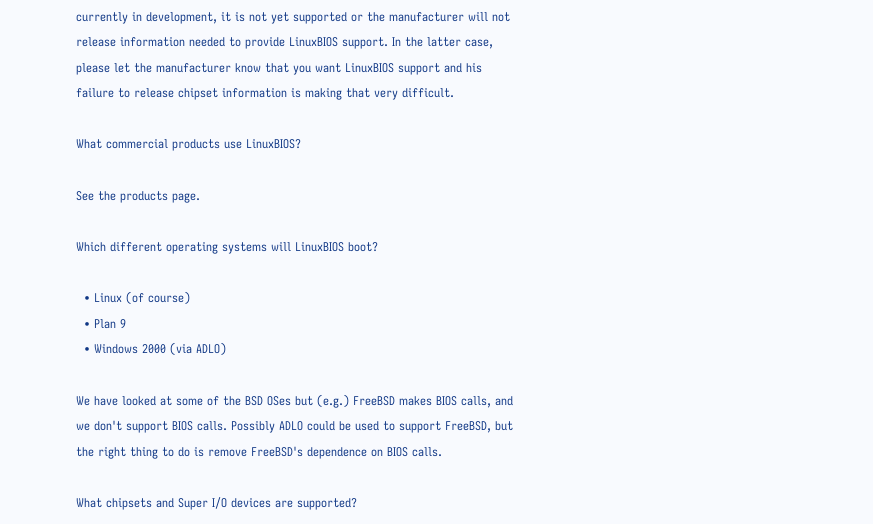currently in development, it is not yet supported or the manufacturer will not release information needed to provide LinuxBIOS support. In the latter case, please let the manufacturer know that you want LinuxBIOS support and his failure to release chipset information is making that very difficult.

What commercial products use LinuxBIOS?

See the products page.

Which different operating systems will LinuxBIOS boot?

  • Linux (of course)
  • Plan 9
  • Windows 2000 (via ADLO)

We have looked at some of the BSD OSes but (e.g.) FreeBSD makes BIOS calls, and we don't support BIOS calls. Possibly ADLO could be used to support FreeBSD, but the right thing to do is remove FreeBSD's dependence on BIOS calls.

What chipsets and Super I/O devices are supported?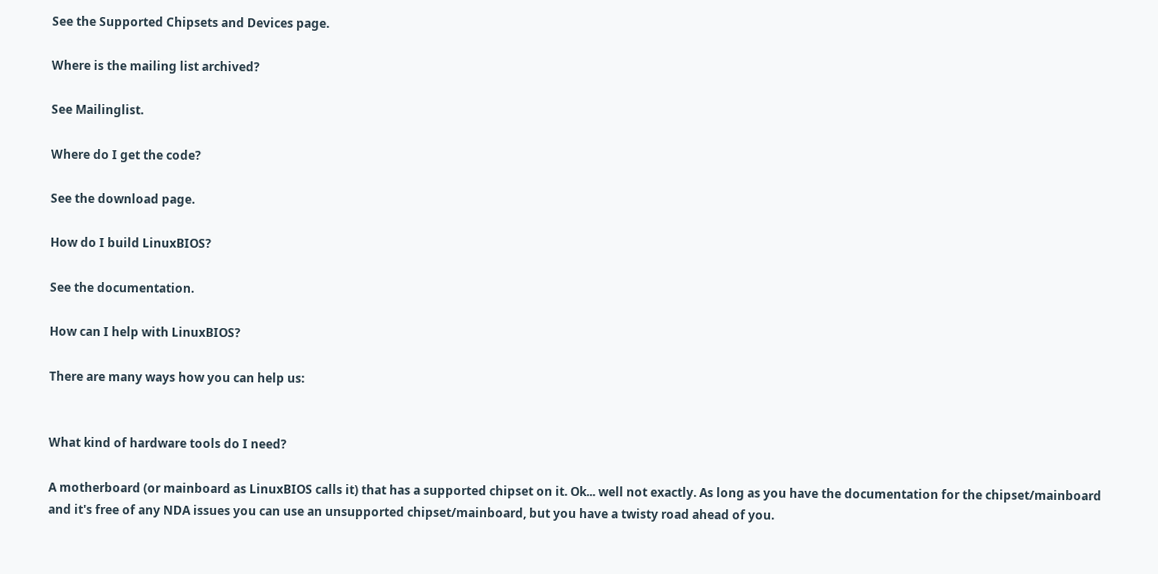See the Supported Chipsets and Devices page.

Where is the mailing list archived?

See Mailinglist.

Where do I get the code?

See the download page.

How do I build LinuxBIOS?

See the documentation.

How can I help with LinuxBIOS?

There are many ways how you can help us:


What kind of hardware tools do I need?

A motherboard (or mainboard as LinuxBIOS calls it) that has a supported chipset on it. Ok... well not exactly. As long as you have the documentation for the chipset/mainboard and it's free of any NDA issues you can use an unsupported chipset/mainboard, but you have a twisty road ahead of you.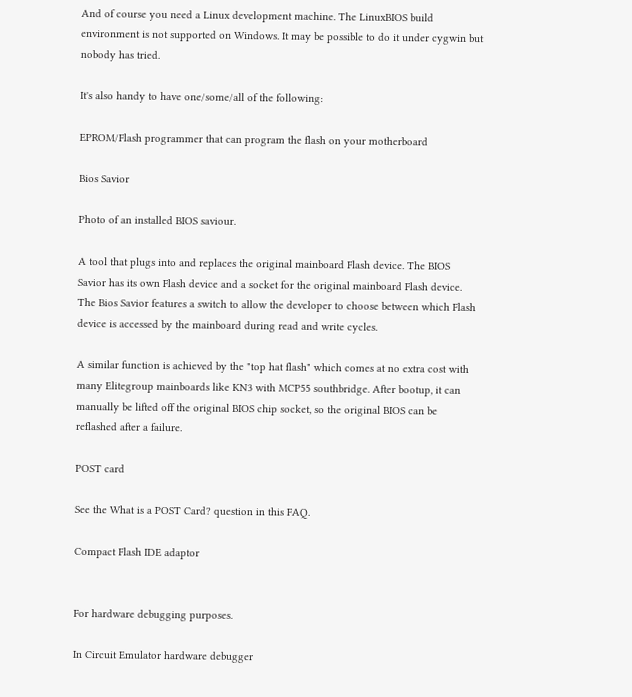And of course you need a Linux development machine. The LinuxBIOS build environment is not supported on Windows. It may be possible to do it under cygwin but nobody has tried.

It's also handy to have one/some/all of the following:

EPROM/Flash programmer that can program the flash on your motherboard

Bios Savior

Photo of an installed BIOS saviour.

A tool that plugs into and replaces the original mainboard Flash device. The BIOS Savior has its own Flash device and a socket for the original mainboard Flash device. The Bios Savior features a switch to allow the developer to choose between which Flash device is accessed by the mainboard during read and write cycles.

A similar function is achieved by the "top hat flash" which comes at no extra cost with many Elitegroup mainboards like KN3 with MCP55 southbridge. After bootup, it can manually be lifted off the original BIOS chip socket, so the original BIOS can be reflashed after a failure.

POST card

See the What is a POST Card? question in this FAQ.

Compact Flash IDE adaptor


For hardware debugging purposes.

In Circuit Emulator hardware debugger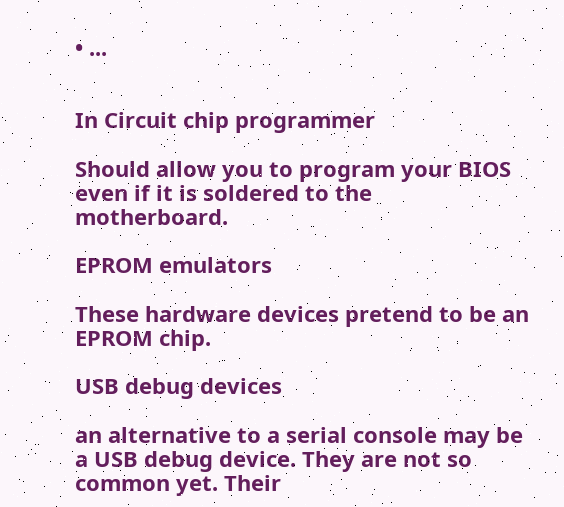• ...


In Circuit chip programmer

Should allow you to program your BIOS even if it is soldered to the motherboard.

EPROM emulators

These hardware devices pretend to be an EPROM chip.

USB debug devices

an alternative to a serial console may be a USB debug device. They are not so common yet. Their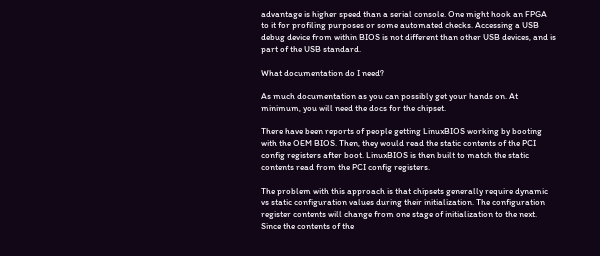advantage is higher speed than a serial console. One might hook an FPGA to it for profiling purposes or some automated checks. Accessing a USB debug device from within BIOS is not different than other USB devices, and is part of the USB standard.

What documentation do I need?

As much documentation as you can possibly get your hands on. At minimum, you will need the docs for the chipset.

There have been reports of people getting LinuxBIOS working by booting with the OEM BIOS. Then, they would read the static contents of the PCI config registers after boot. LinuxBIOS is then built to match the static contents read from the PCI config registers.

The problem with this approach is that chipsets generally require dynamic vs static configuration values during their initialization. The configuration register contents will change from one stage of initialization to the next. Since the contents of the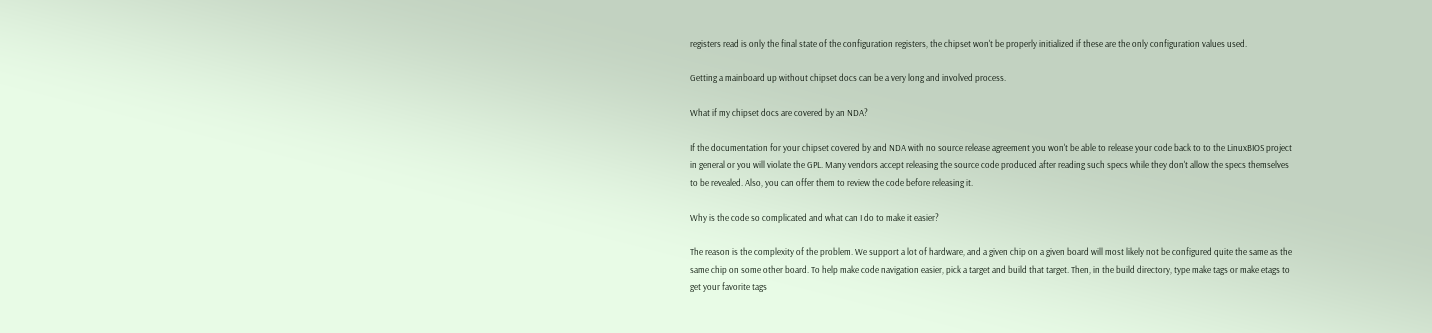registers read is only the final state of the configuration registers, the chipset won't be properly initialized if these are the only configuration values used.

Getting a mainboard up without chipset docs can be a very long and involved process.

What if my chipset docs are covered by an NDA?

If the documentation for your chipset covered by and NDA with no source release agreement you won't be able to release your code back to to the LinuxBIOS project in general or you will violate the GPL. Many vendors accept releasing the source code produced after reading such specs while they don't allow the specs themselves to be revealed. Also, you can offer them to review the code before releasing it.

Why is the code so complicated and what can I do to make it easier?

The reason is the complexity of the problem. We support a lot of hardware, and a given chip on a given board will most likely not be configured quite the same as the same chip on some other board. To help make code navigation easier, pick a target and build that target. Then, in the build directory, type make tags or make etags to get your favorite tags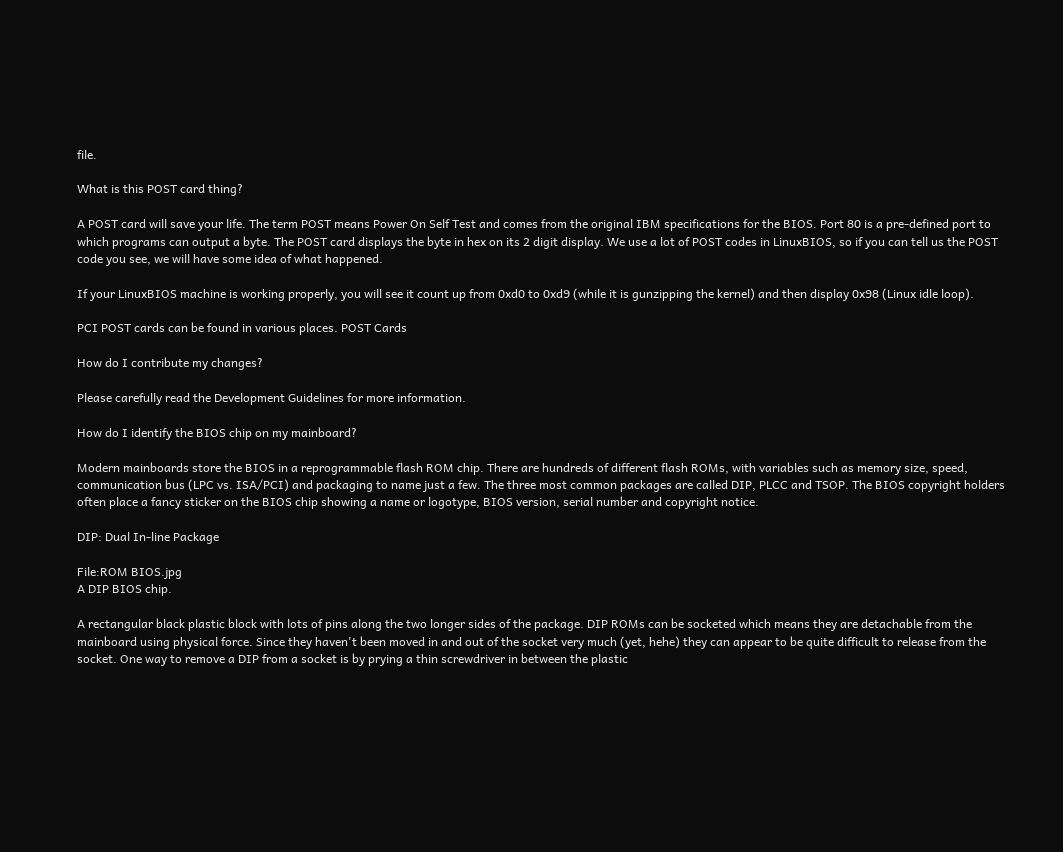file.

What is this POST card thing?

A POST card will save your life. The term POST means Power On Self Test and comes from the original IBM specifications for the BIOS. Port 80 is a pre-defined port to which programs can output a byte. The POST card displays the byte in hex on its 2 digit display. We use a lot of POST codes in LinuxBIOS, so if you can tell us the POST code you see, we will have some idea of what happened.

If your LinuxBIOS machine is working properly, you will see it count up from 0xd0 to 0xd9 (while it is gunzipping the kernel) and then display 0x98 (Linux idle loop).

PCI POST cards can be found in various places. POST Cards

How do I contribute my changes?

Please carefully read the Development Guidelines for more information.

How do I identify the BIOS chip on my mainboard?

Modern mainboards store the BIOS in a reprogrammable flash ROM chip. There are hundreds of different flash ROMs, with variables such as memory size, speed, communication bus (LPC vs. ISA/PCI) and packaging to name just a few. The three most common packages are called DIP, PLCC and TSOP. The BIOS copyright holders often place a fancy sticker on the BIOS chip showing a name or logotype, BIOS version, serial number and copyright notice.

DIP: Dual In-line Package

File:ROM BIOS.jpg
A DIP BIOS chip.

A rectangular black plastic block with lots of pins along the two longer sides of the package. DIP ROMs can be socketed which means they are detachable from the mainboard using physical force. Since they haven't been moved in and out of the socket very much (yet, hehe) they can appear to be quite difficult to release from the socket. One way to remove a DIP from a socket is by prying a thin screwdriver in between the plastic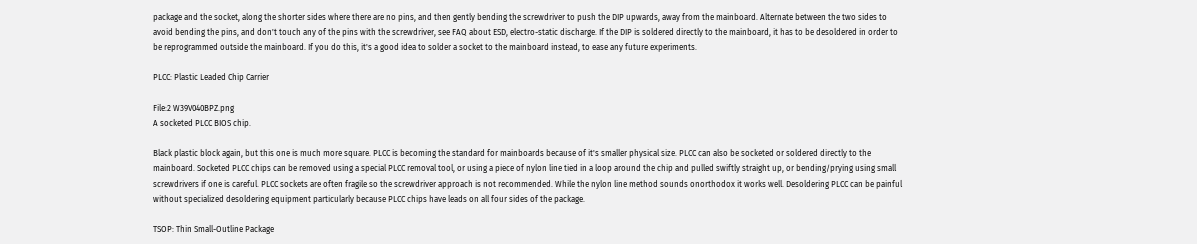package and the socket, along the shorter sides where there are no pins, and then gently bending the screwdriver to push the DIP upwards, away from the mainboard. Alternate between the two sides to avoid bending the pins, and don't touch any of the pins with the screwdriver, see FAQ about ESD, electro-static discharge. If the DIP is soldered directly to the mainboard, it has to be desoldered in order to be reprogrammed outside the mainboard. If you do this, it's a good idea to solder a socket to the mainboard instead, to ease any future experiments.

PLCC: Plastic Leaded Chip Carrier

File:2 W39V040BPZ.png
A socketed PLCC BIOS chip.

Black plastic block again, but this one is much more square. PLCC is becoming the standard for mainboards because of it's smaller physical size. PLCC can also be socketed or soldered directly to the mainboard. Socketed PLCC chips can be removed using a special PLCC removal tool, or using a piece of nylon line tied in a loop around the chip and pulled swiftly straight up, or bending/prying using small screwdrivers if one is careful. PLCC sockets are often fragile so the screwdriver approach is not recommended. While the nylon line method sounds onorthodox it works well. Desoldering PLCC can be painful without specialized desoldering equipment particularly because PLCC chips have leads on all four sides of the package.

TSOP: Thin Small-Outline Package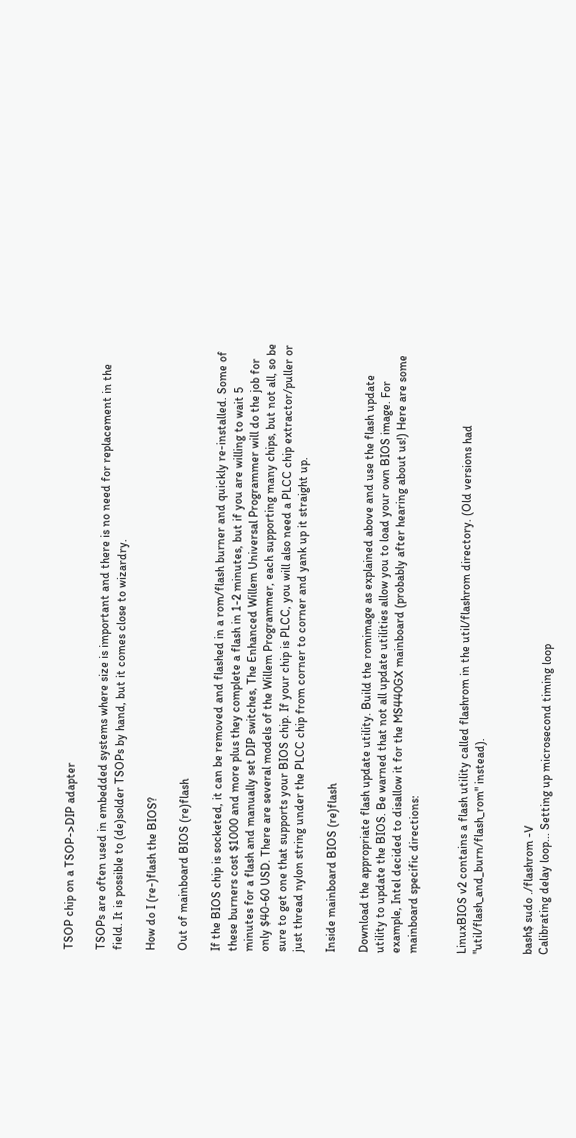TSOP chip on a TSOP->DIP adapter

TSOPs are often used in embedded systems where size is important and there is no need for replacement in the field. It is possible to (de)solder TSOPs by hand, but it comes close to wizardry.

How do I (re-)flash the BIOS?

Out of mainboard BIOS (re)flash

If the BIOS chip is socketed, it can be removed and flashed in a rom/flash burner and quickly re-installed. Some of these burners cost $1000 and more plus they complete a flash in 1-2 minutes, but if you are willing to wait 5 minutes for a flash and manually set DIP switches, The Enhanced Willem Universal Programmer will do the job for only $40-60 USD. There are several models of the Willem Programmer, each supporting many chips, but not all, so be sure to get one that supports your BIOS chip. If your chip is PLCC, you will also need a PLCC chip extractor/puller or just thread nylon string under the PLCC chip from corner to corner and yank up it straight up.

Inside mainboard BIOS (re)flash

Download the appropriate flash update utility. Build the romimage as explained above and use the flash update utility to update the BIOS. Be warned that not all update utilities allow you to load your own BIOS image. For example, Intel decided to disallow it for the MS440GX mainboard (probably after hearing about us!) Here are some mainboard specific directions:


LinuxBIOS v2 contains a flash utility called flashrom in the util/flashrom directory. (Old versions had "util/flash_and_burn/flash_rom" instead).


bash$ sudo ./flashrom -V
Calibrating delay loop... Setting up microsecond timing loop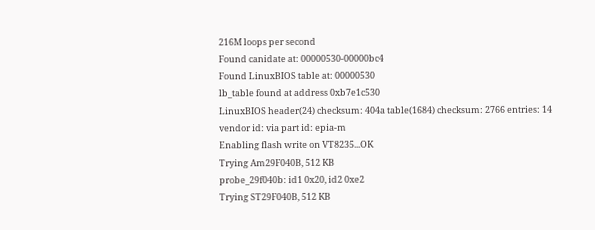216M loops per second
Found canidate at: 00000530-00000bc4
Found LinuxBIOS table at: 00000530
lb_table found at address 0xb7e1c530
LinuxBIOS header(24) checksum: 404a table(1684) checksum: 2766 entries: 14
vendor id: via part id: epia-m
Enabling flash write on VT8235...OK
Trying Am29F040B, 512 KB
probe_29f040b: id1 0x20, id2 0xe2
Trying ST29F040B, 512 KB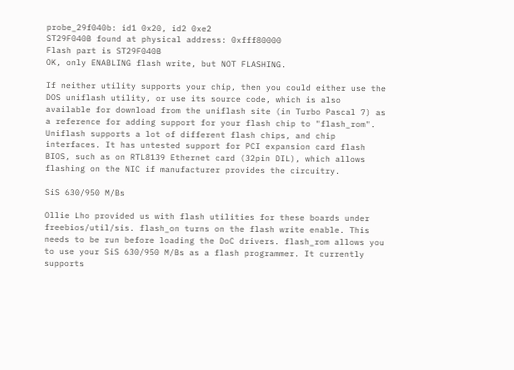probe_29f040b: id1 0x20, id2 0xe2
ST29F040B found at physical address: 0xfff80000
Flash part is ST29F040B
OK, only ENABLING flash write, but NOT FLASHING.

If neither utility supports your chip, then you could either use the DOS uniflash utility, or use its source code, which is also available for download from the uniflash site (in Turbo Pascal 7) as a reference for adding support for your flash chip to "flash_rom". Uniflash supports a lot of different flash chips, and chip interfaces. It has untested support for PCI expansion card flash BIOS, such as on RTL8139 Ethernet card (32pin DIL), which allows flashing on the NIC if manufacturer provides the circuitry.

SiS 630/950 M/Bs

Ollie Lho provided us with flash utilities for these boards under freebios/util/sis. flash_on turns on the flash write enable. This needs to be run before loading the DoC drivers. flash_rom allows you to use your SiS 630/950 M/Bs as a flash programmer. It currently supports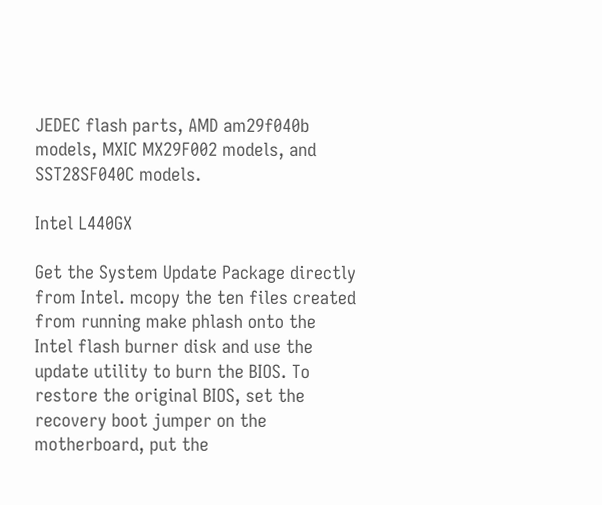JEDEC flash parts, AMD am29f040b models, MXIC MX29F002 models, and SST28SF040C models.

Intel L440GX

Get the System Update Package directly from Intel. mcopy the ten files created from running make phlash onto the Intel flash burner disk and use the update utility to burn the BIOS. To restore the original BIOS, set the recovery boot jumper on the motherboard, put the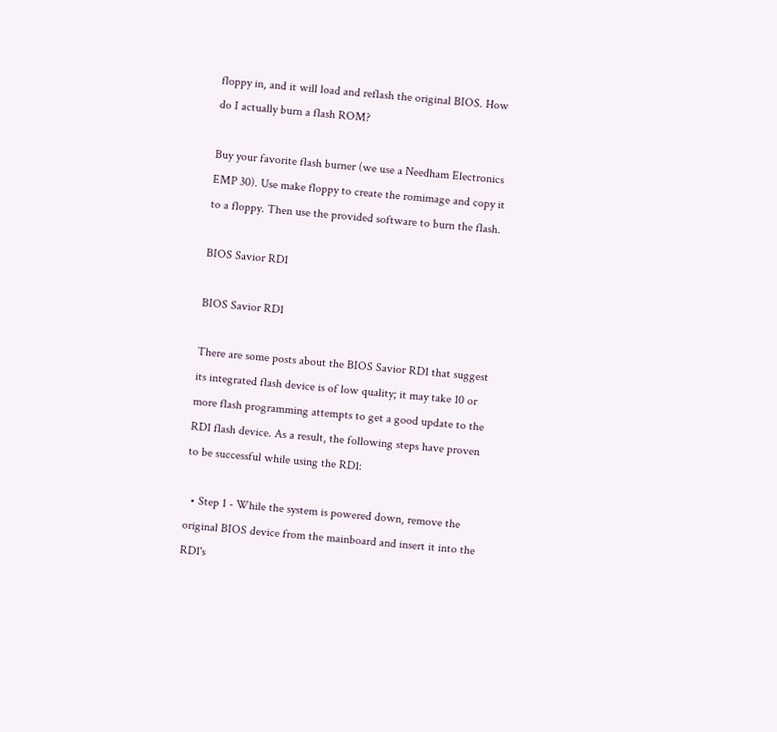floppy in, and it will load and reflash the original BIOS. How do I actually burn a flash ROM?

Buy your favorite flash burner (we use a Needham Electronics EMP 30). Use make floppy to create the romimage and copy it to a floppy. Then use the provided software to burn the flash.

BIOS Savior RD1

BIOS Savior RD1

There are some posts about the BIOS Savior RD1 that suggest its integrated flash device is of low quality; it may take 10 or more flash programming attempts to get a good update to the RD1 flash device. As a result, the following steps have proven to be successful while using the RD1:

  • Step 1 - While the system is powered down, remove the original BIOS device from the mainboard and insert it into the RD1's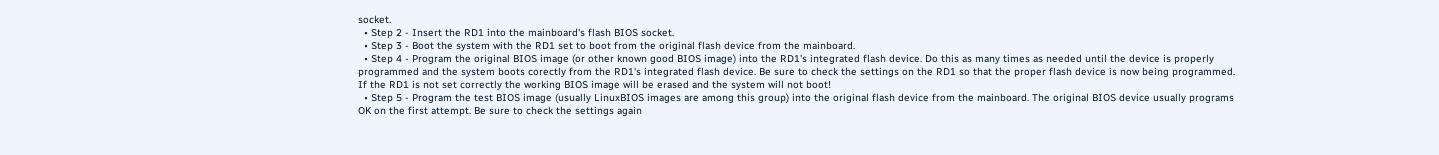socket.
  • Step 2 - Insert the RD1 into the mainboard's flash BIOS socket.
  • Step 3 - Boot the system with the RD1 set to boot from the original flash device from the mainboard.
  • Step 4 - Program the original BIOS image (or other known good BIOS image) into the RD1's integrated flash device. Do this as many times as needed until the device is properly programmed and the system boots corectly from the RD1's integrated flash device. Be sure to check the settings on the RD1 so that the proper flash device is now being programmed. If the RD1 is not set correctly the working BIOS image will be erased and the system will not boot!
  • Step 5 - Program the test BIOS image (usually LinuxBIOS images are among this group) into the original flash device from the mainboard. The original BIOS device usually programs OK on the first attempt. Be sure to check the settings again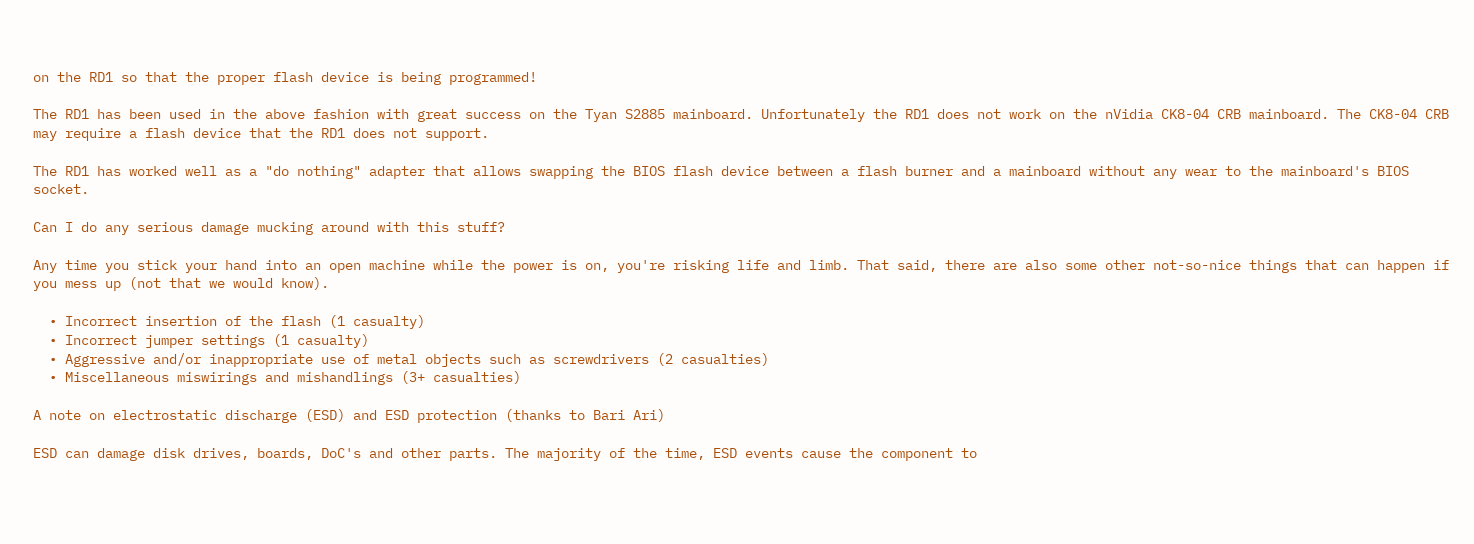on the RD1 so that the proper flash device is being programmed!

The RD1 has been used in the above fashion with great success on the Tyan S2885 mainboard. Unfortunately the RD1 does not work on the nVidia CK8-04 CRB mainboard. The CK8-04 CRB may require a flash device that the RD1 does not support.

The RD1 has worked well as a "do nothing" adapter that allows swapping the BIOS flash device between a flash burner and a mainboard without any wear to the mainboard's BIOS socket.

Can I do any serious damage mucking around with this stuff?

Any time you stick your hand into an open machine while the power is on, you're risking life and limb. That said, there are also some other not-so-nice things that can happen if you mess up (not that we would know).

  • Incorrect insertion of the flash (1 casualty)
  • Incorrect jumper settings (1 casualty)
  • Aggressive and/or inappropriate use of metal objects such as screwdrivers (2 casualties)
  • Miscellaneous miswirings and mishandlings (3+ casualties)

A note on electrostatic discharge (ESD) and ESD protection (thanks to Bari Ari)

ESD can damage disk drives, boards, DoC's and other parts. The majority of the time, ESD events cause the component to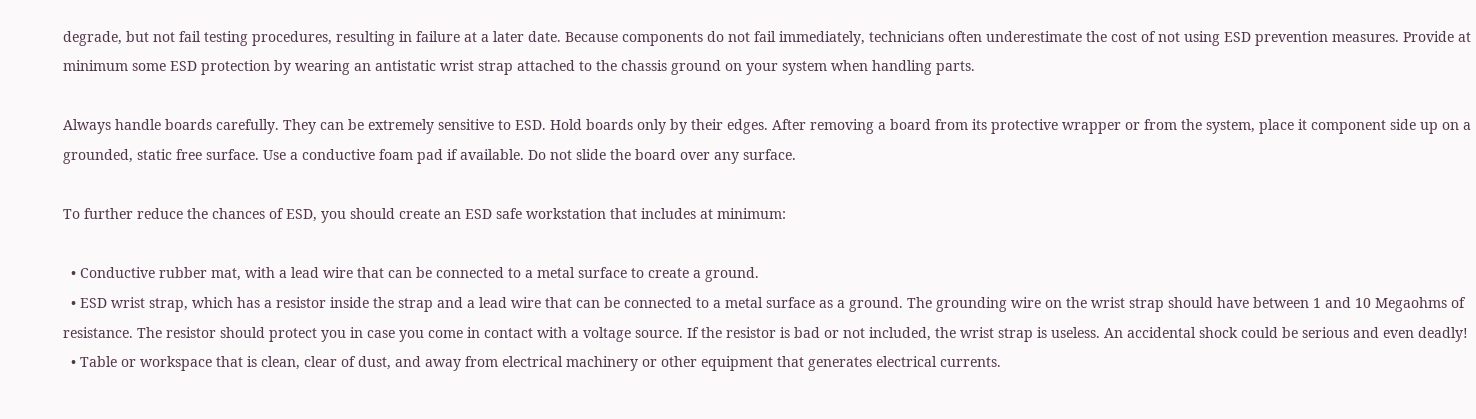degrade, but not fail testing procedures, resulting in failure at a later date. Because components do not fail immediately, technicians often underestimate the cost of not using ESD prevention measures. Provide at minimum some ESD protection by wearing an antistatic wrist strap attached to the chassis ground on your system when handling parts.

Always handle boards carefully. They can be extremely sensitive to ESD. Hold boards only by their edges. After removing a board from its protective wrapper or from the system, place it component side up on a grounded, static free surface. Use a conductive foam pad if available. Do not slide the board over any surface.

To further reduce the chances of ESD, you should create an ESD safe workstation that includes at minimum:

  • Conductive rubber mat, with a lead wire that can be connected to a metal surface to create a ground.
  • ESD wrist strap, which has a resistor inside the strap and a lead wire that can be connected to a metal surface as a ground. The grounding wire on the wrist strap should have between 1 and 10 Megaohms of resistance. The resistor should protect you in case you come in contact with a voltage source. If the resistor is bad or not included, the wrist strap is useless. An accidental shock could be serious and even deadly!
  • Table or workspace that is clean, clear of dust, and away from electrical machinery or other equipment that generates electrical currents.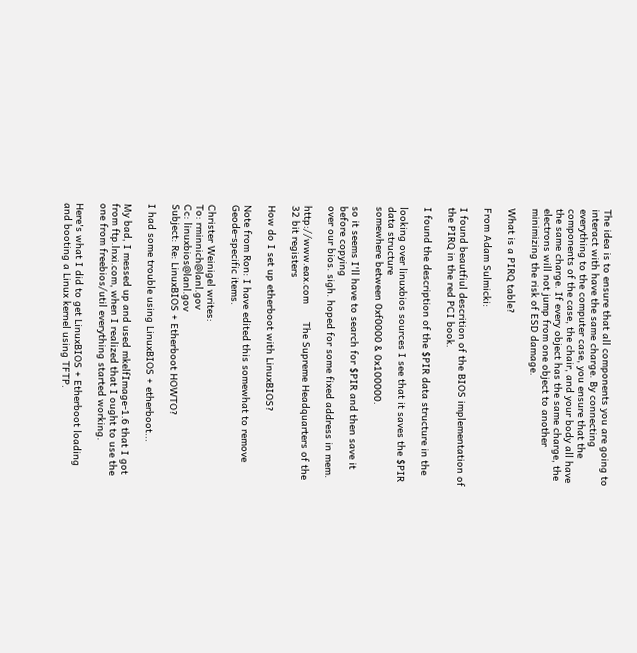The idea is to ensure that all components you are going to interact with have the same charge. By connecting everything to the computer case, you ensure that the components of the case, the chair, and your body all have the same charge. If every object has the same charge, the electrons will not jump from one object to another minimizing the risk of ESD damage.

What is a PIRQ table?

From Adam Sulmicki:

I found beautfiul descrition of the BIOS implementation of the PIRQ in the red PCI book.

I found the description of the $PIR data structure in the

looking over linuxbios sources I see that it saves the $PIR data structure
somewhere between 0xf0000 & 0x100000.

so it seems I'll have to search for $PIR and then save it before copying
over our bios. sigh. hoped for some fixed address in mem.

http://www.eax.com      The Supreme Headquarters of the 32 bit registers

How do I set up etherboot with LinuxBIOS?

Note from Ron: I have edited this somewhat to remove Geode-specific items.

Christer Weinigel writes:
To: rminnich@lanl.gov
Cc: linuxbios@lanl.gov
Subject: Re: LinuxBIOS + Etherboot HOWTO?

I had some trouble using LinuxBIOS + etherboot...

My bad, I messed up and used mkelfImage-1.6 that I got from ftp.lnxi.com, when I realized that I ought to use the one from freebios/util everything started working.

Here's what I did to get LinuxBIOS + Etherboot loading and booting a Linux kernel using TFTP.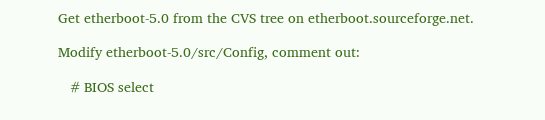Get etherboot-5.0 from the CVS tree on etherboot.sourceforge.net.

Modify etherboot-5.0/src/Config, comment out:

   # BIOS select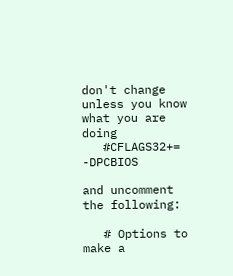don't change unless you know what you are doing
   #CFLAGS32+=     -DPCBIOS

and uncomment the following:

   # Options to make a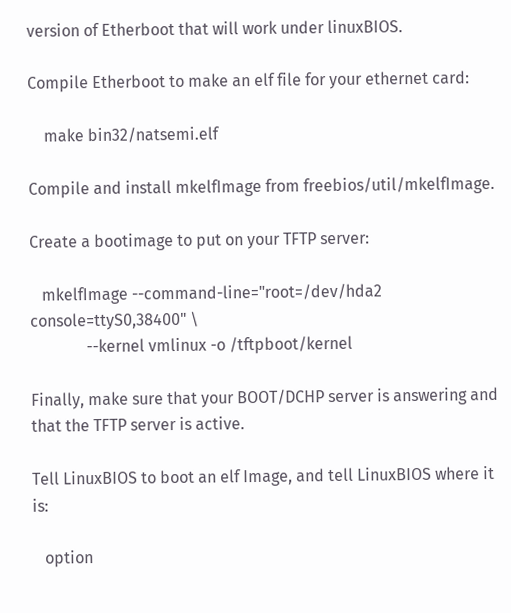version of Etherboot that will work under linuxBIOS.

Compile Etherboot to make an elf file for your ethernet card:

    make bin32/natsemi.elf

Compile and install mkelfImage from freebios/util/mkelfImage.

Create a bootimage to put on your TFTP server:

   mkelfImage --command-line="root=/dev/hda2 console=ttyS0,38400" \
              --kernel vmlinux -o /tftpboot/kernel

Finally, make sure that your BOOT/DCHP server is answering and that the TFTP server is active.

Tell LinuxBIOS to boot an elf Image, and tell LinuxBIOS where it is:

   option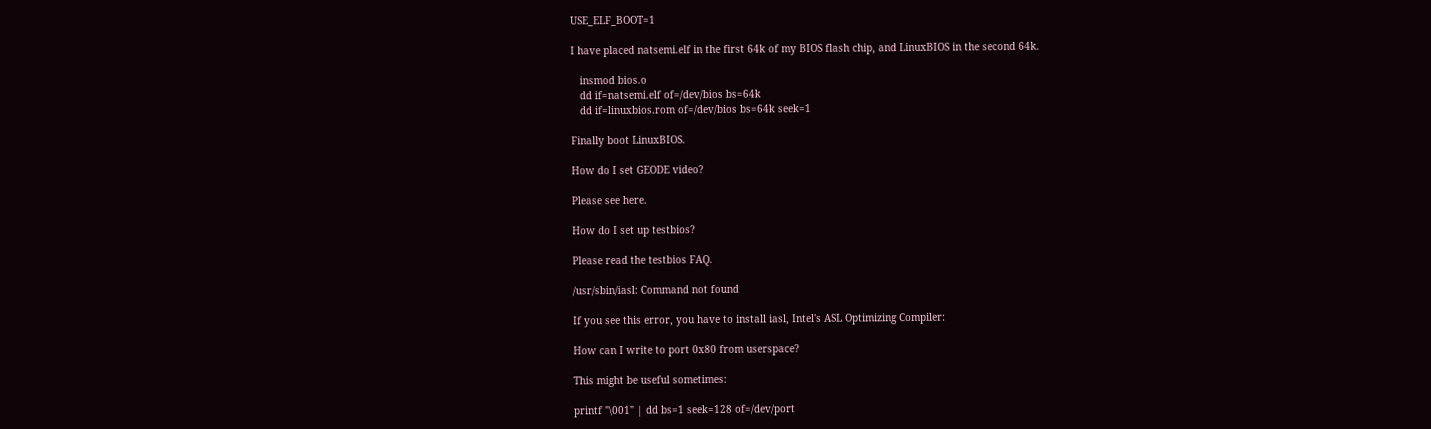USE_ELF_BOOT=1

I have placed natsemi.elf in the first 64k of my BIOS flash chip, and LinuxBIOS in the second 64k.

   insmod bios.o
   dd if=natsemi.elf of=/dev/bios bs=64k
   dd if=linuxbios.rom of=/dev/bios bs=64k seek=1

Finally boot LinuxBIOS.

How do I set GEODE video?

Please see here.

How do I set up testbios?

Please read the testbios FAQ.

/usr/sbin/iasl: Command not found

If you see this error, you have to install iasl, Intel's ASL Optimizing Compiler:

How can I write to port 0x80 from userspace?

This might be useful sometimes:

printf "\001" | dd bs=1 seek=128 of=/dev/port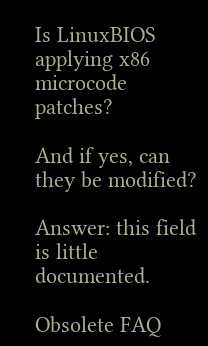Is LinuxBIOS applying x86 microcode patches?

And if yes, can they be modified?

Answer: this field is little documented.

Obsolete FAQ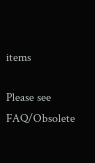items

Please see FAQ/Obsolete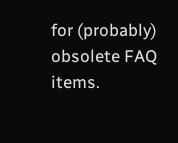for (probably) obsolete FAQ items.